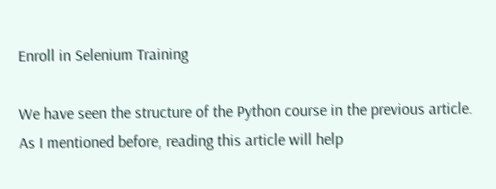Enroll in Selenium Training

We have seen the structure of the Python course in the previous article. As I mentioned before, reading this article will help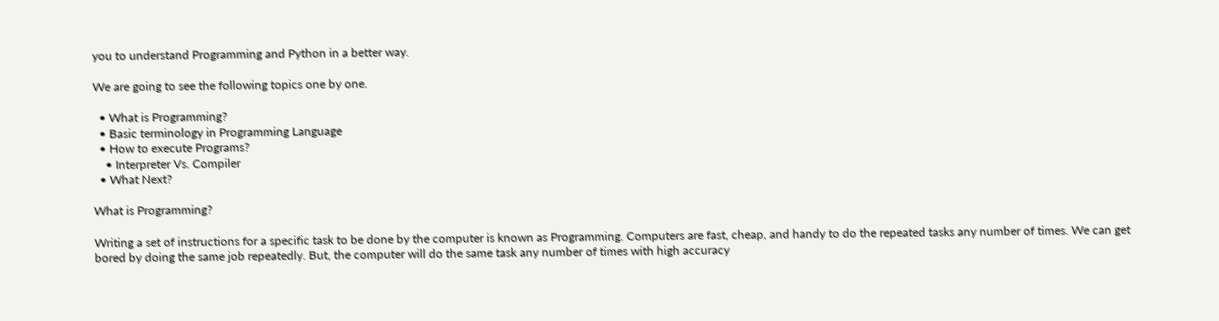you to understand Programming and Python in a better way.

We are going to see the following topics one by one.

  • What is Programming?
  • Basic terminology in Programming Language
  • How to execute Programs?
    • Interpreter Vs. Compiler
  • What Next?

What is Programming?

Writing a set of instructions for a specific task to be done by the computer is known as Programming. Computers are fast, cheap, and handy to do the repeated tasks any number of times. We can get bored by doing the same job repeatedly. But, the computer will do the same task any number of times with high accuracy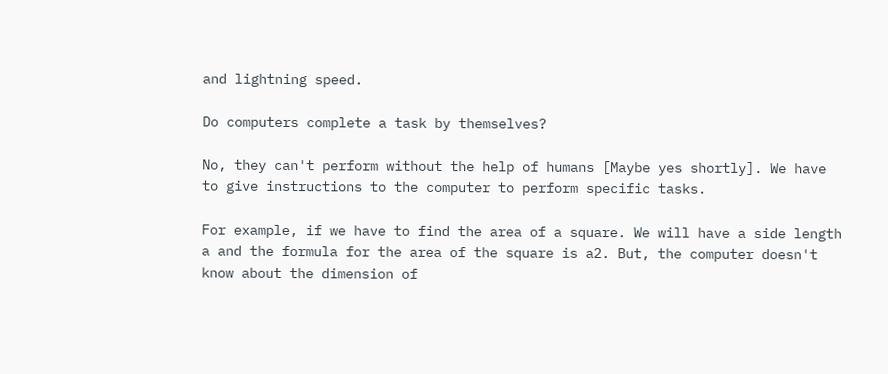and lightning speed.

Do computers complete a task by themselves?

No, they can't perform without the help of humans [Maybe yes shortly]. We have to give instructions to the computer to perform specific tasks.

For example, if we have to find the area of a square. We will have a side length a and the formula for the area of the square is a2. But, the computer doesn't know about the dimension of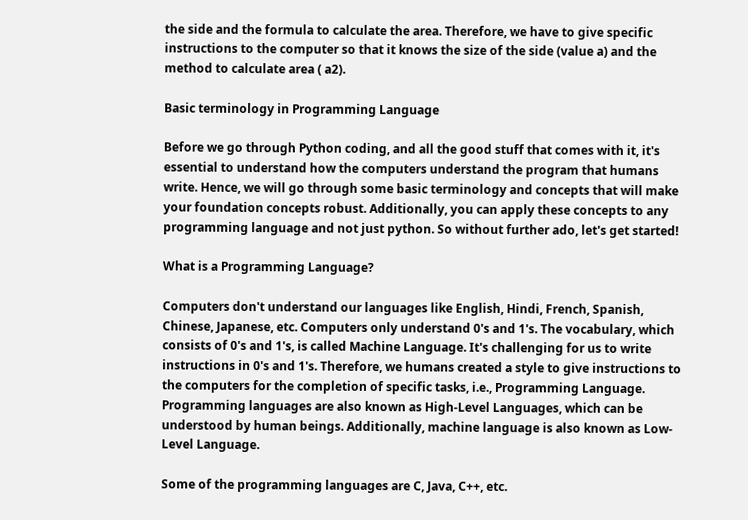the side and the formula to calculate the area. Therefore, we have to give specific instructions to the computer so that it knows the size of the side (value a) and the method to calculate area ( a2).

Basic terminology in Programming Language

Before we go through Python coding, and all the good stuff that comes with it, it's essential to understand how the computers understand the program that humans write. Hence, we will go through some basic terminology and concepts that will make your foundation concepts robust. Additionally, you can apply these concepts to any programming language and not just python. So without further ado, let's get started!

What is a Programming Language?

Computers don't understand our languages like English, Hindi, French, Spanish, Chinese, Japanese, etc. Computers only understand 0's and 1's. The vocabulary, which consists of 0's and 1's, is called Machine Language. It's challenging for us to write instructions in 0's and 1's. Therefore, we humans created a style to give instructions to the computers for the completion of specific tasks, i.e., Programming Language. Programming languages are also known as High-Level Languages, which can be understood by human beings. Additionally, machine language is also known as Low-Level Language.

Some of the programming languages are C, Java, C++, etc.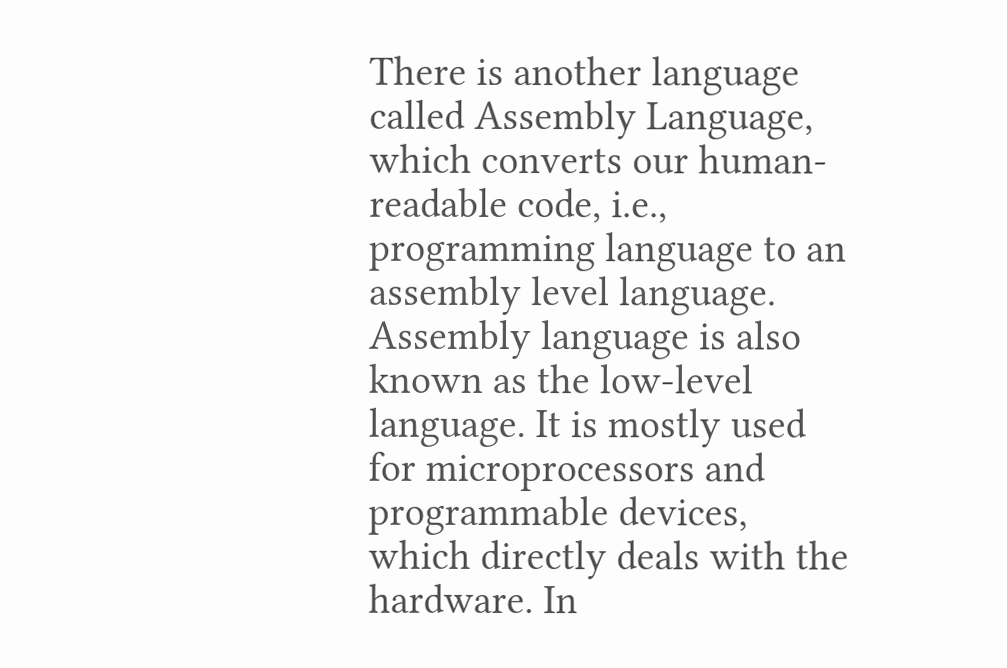There is another language called Assembly Language, which converts our human-readable code, i.e., programming language to an assembly level language. Assembly language is also known as the low-level language. It is mostly used for microprocessors and programmable devices, which directly deals with the hardware. In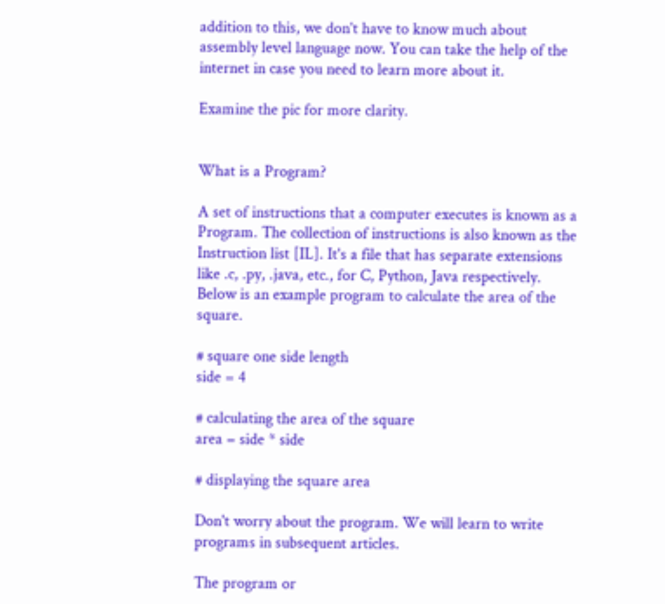addition to this, we don't have to know much about assembly level language now. You can take the help of the internet in case you need to learn more about it.

Examine the pic for more clarity.


What is a Program?

A set of instructions that a computer executes is known as a Program. The collection of instructions is also known as the Instruction list [IL]. It's a file that has separate extensions like .c, .py, .java, etc., for C, Python, Java respectively. Below is an example program to calculate the area of the square.

# square one side length
side = 4

# calculating the area of the square
area = side * side

# displaying the square area

Don't worry about the program. We will learn to write programs in subsequent articles.

The program or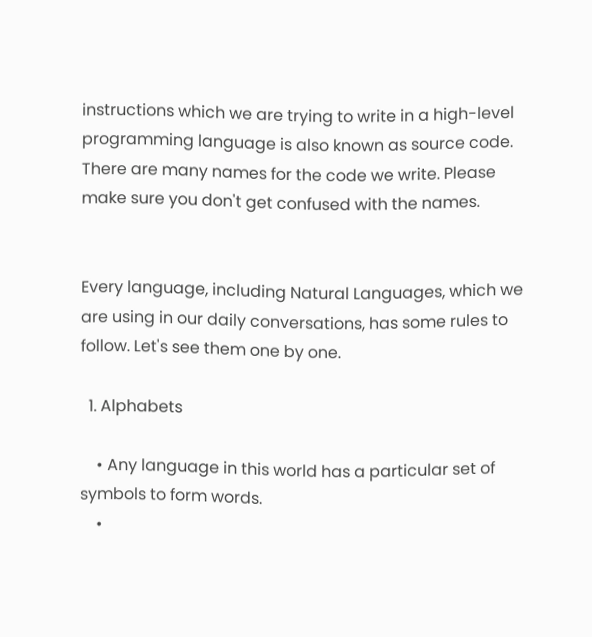instructions which we are trying to write in a high-level programming language is also known as source code. There are many names for the code we write. Please make sure you don't get confused with the names.


Every language, including Natural Languages, which we are using in our daily conversations, has some rules to follow. Let's see them one by one.

  1. Alphabets

    • Any language in this world has a particular set of symbols to form words.
    •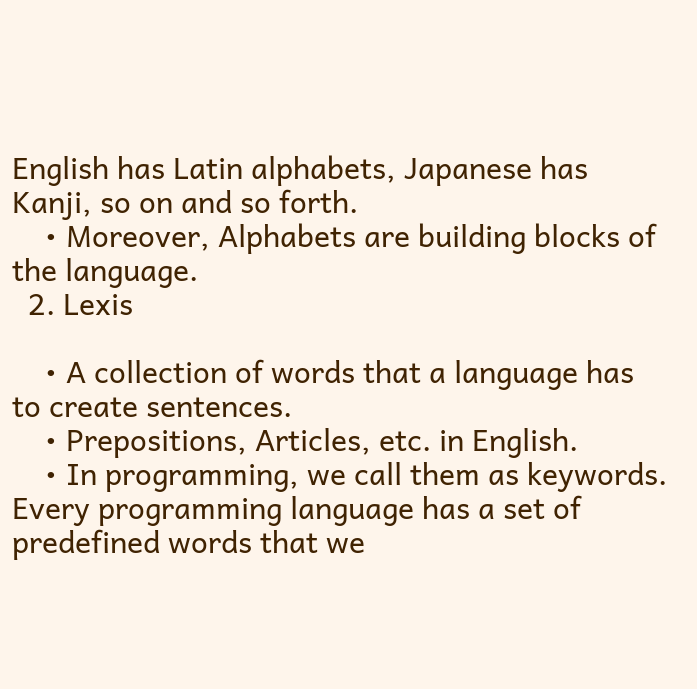English has Latin alphabets, Japanese has Kanji, so on and so forth.
    • Moreover, Alphabets are building blocks of the language.
  2. Lexis

    • A collection of words that a language has to create sentences.
    • Prepositions, Articles, etc. in English.
    • In programming, we call them as keywords. Every programming language has a set of predefined words that we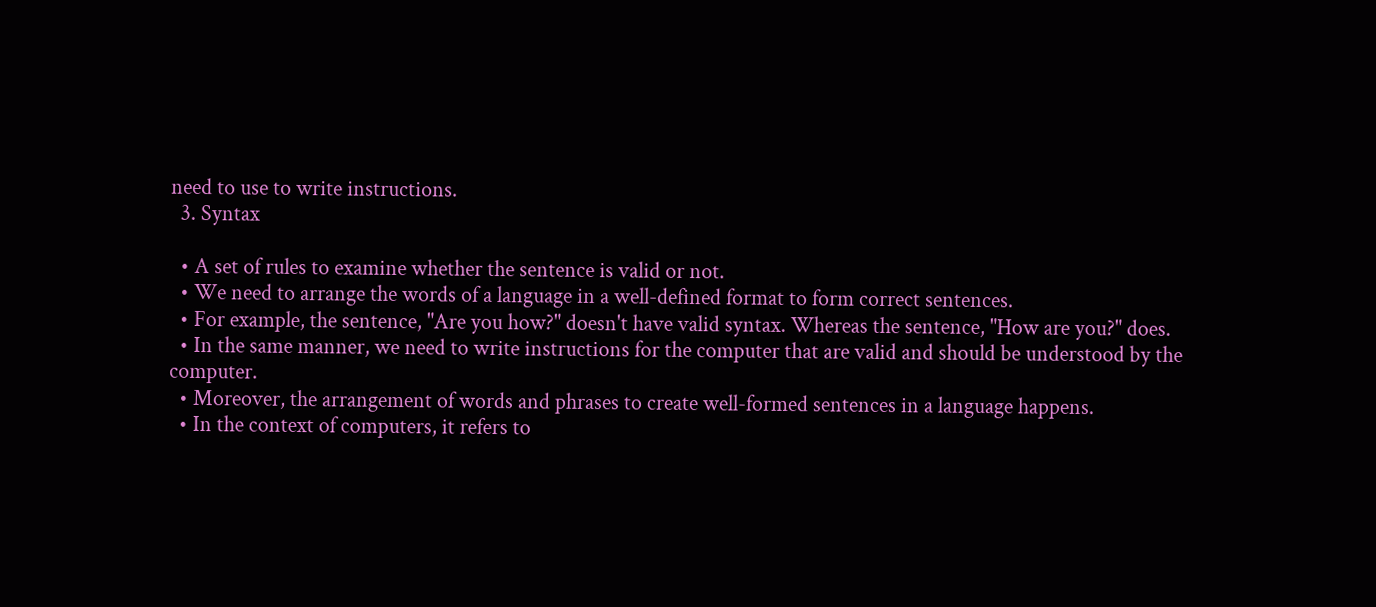need to use to write instructions.
  3. Syntax

  • A set of rules to examine whether the sentence is valid or not.
  • We need to arrange the words of a language in a well-defined format to form correct sentences.
  • For example, the sentence, "Are you how?" doesn't have valid syntax. Whereas the sentence, "How are you?" does.
  • In the same manner, we need to write instructions for the computer that are valid and should be understood by the computer.
  • Moreover, the arrangement of words and phrases to create well-formed sentences in a language happens.
  • In the context of computers, it refers to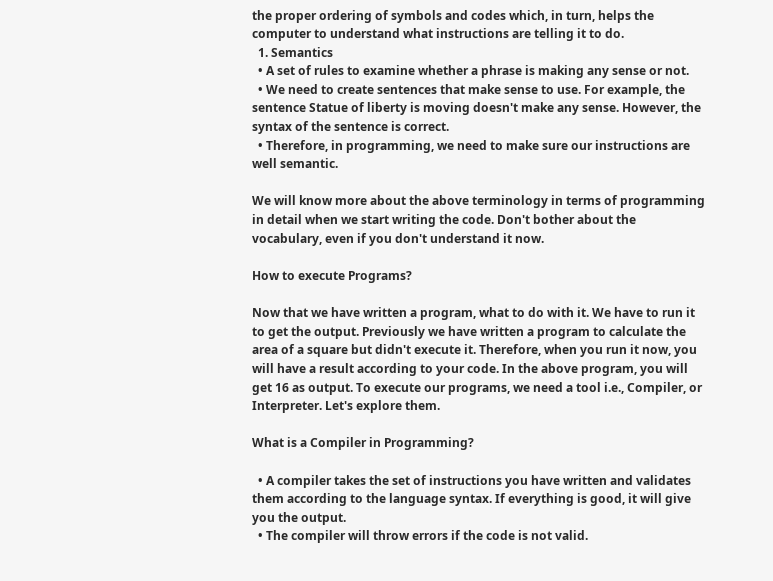the proper ordering of symbols and codes which, in turn, helps the computer to understand what instructions are telling it to do.
  1. Semantics
  • A set of rules to examine whether a phrase is making any sense or not.
  • We need to create sentences that make sense to use. For example, the sentence Statue of liberty is moving doesn't make any sense. However, the syntax of the sentence is correct.
  • Therefore, in programming, we need to make sure our instructions are well semantic.

We will know more about the above terminology in terms of programming in detail when we start writing the code. Don't bother about the vocabulary, even if you don't understand it now.

How to execute Programs?

Now that we have written a program, what to do with it. We have to run it to get the output. Previously we have written a program to calculate the area of a square but didn't execute it. Therefore, when you run it now, you will have a result according to your code. In the above program, you will get 16 as output. To execute our programs, we need a tool i.e., Compiler, or Interpreter. Let's explore them.

What is a Compiler in Programming?

  • A compiler takes the set of instructions you have written and validates them according to the language syntax. If everything is good, it will give you the output.
  • The compiler will throw errors if the code is not valid.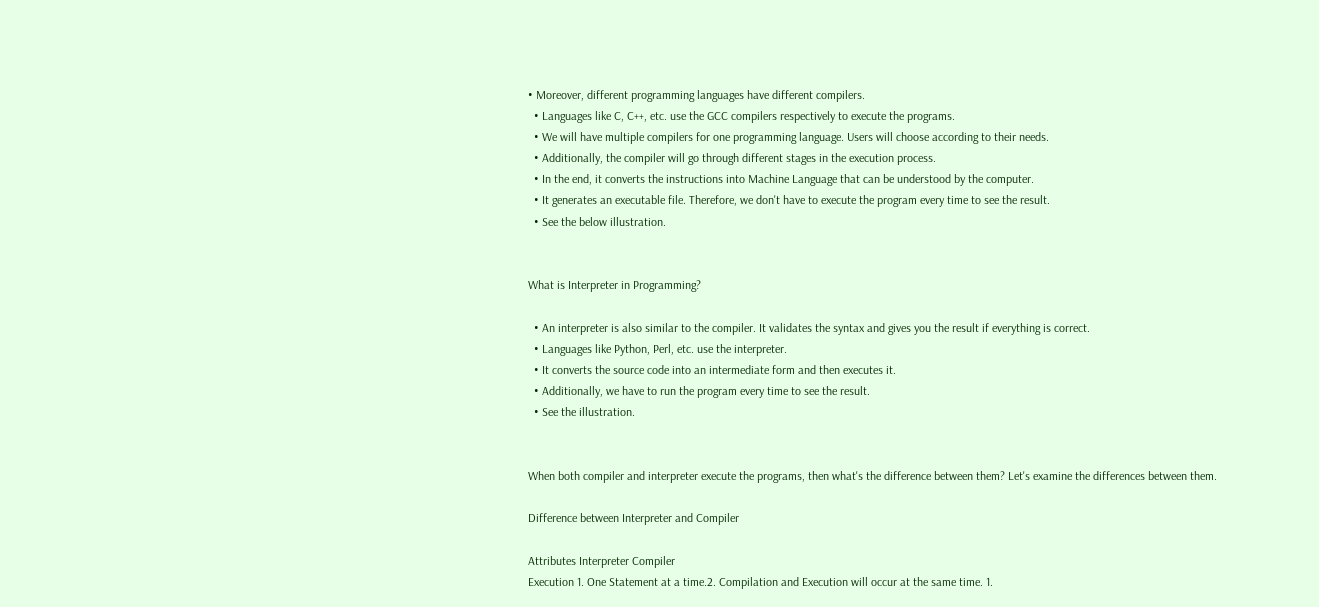• Moreover, different programming languages have different compilers.
  • Languages like C, C++, etc. use the GCC compilers respectively to execute the programs.
  • We will have multiple compilers for one programming language. Users will choose according to their needs.
  • Additionally, the compiler will go through different stages in the execution process.
  • In the end, it converts the instructions into Machine Language that can be understood by the computer.
  • It generates an executable file. Therefore, we don't have to execute the program every time to see the result.
  • See the below illustration.


What is Interpreter in Programming?

  • An interpreter is also similar to the compiler. It validates the syntax and gives you the result if everything is correct.
  • Languages like Python, Perl, etc. use the interpreter.
  • It converts the source code into an intermediate form and then executes it.
  • Additionally, we have to run the program every time to see the result.
  • See the illustration.


When both compiler and interpreter execute the programs, then what's the difference between them? Let's examine the differences between them.

Difference between Interpreter and Compiler

Attributes Interpreter Compiler
Execution 1. One Statement at a time.2. Compilation and Execution will occur at the same time. 1.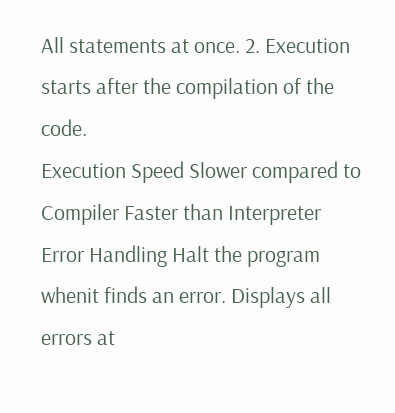All statements at once. 2. Execution starts after the compilation of the code.
Execution Speed Slower compared to Compiler Faster than Interpreter
Error Handling Halt the program whenit finds an error. Displays all errors at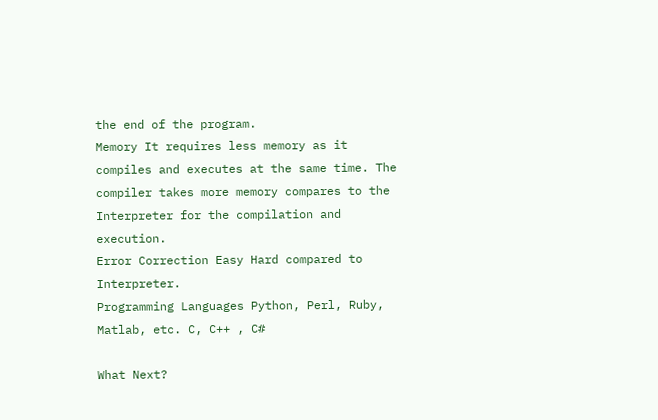the end of the program.
Memory It requires less memory as it compiles and executes at the same time. The compiler takes more memory compares to the Interpreter for the compilation and execution.
Error Correction Easy Hard compared to Interpreter.
Programming Languages Python, Perl, Ruby, Matlab, etc. C, C++ , C#

What Next?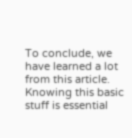To conclude, we have learned a lot from this article. Knowing this basic stuff is essential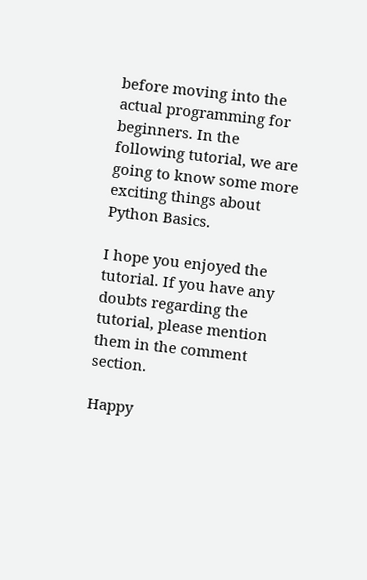before moving into the actual programming for beginners. In the following tutorial, we are going to know some more exciting things about Python Basics.

I hope you enjoyed the tutorial. If you have any doubts regarding the tutorial, please mention them in the comment section.

Happy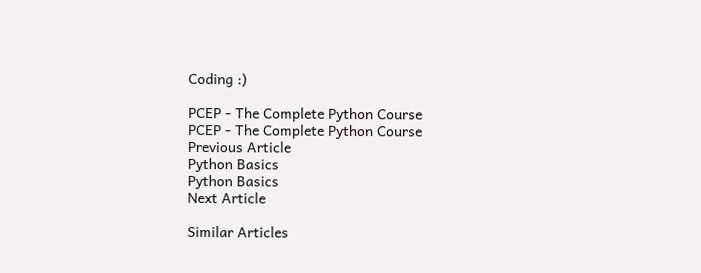Coding :)

PCEP - The Complete Python Course
PCEP - The Complete Python Course
Previous Article
Python Basics
Python Basics
Next Article

Similar Articles